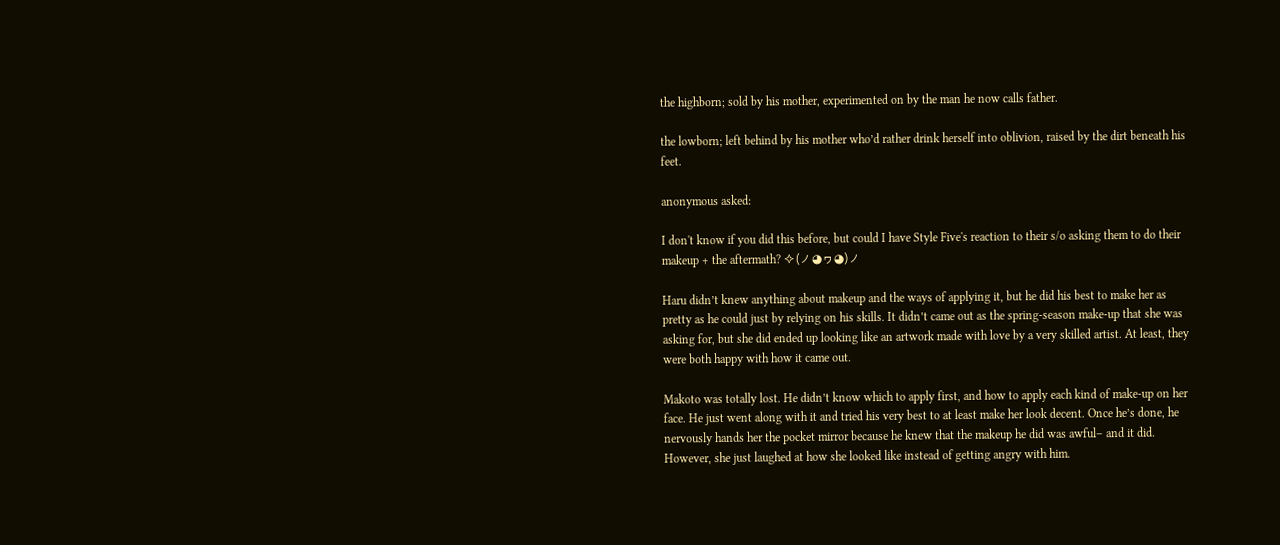the highborn; sold by his mother, experimented on by the man he now calls father.

the lowborn; left behind by his mother who’d rather drink herself into oblivion, raised by the dirt beneath his feet.

anonymous asked:

I don't know if you did this before, but could I have Style Five's reaction to their s/o asking them to do their makeup + the aftermath? ✧(ノ◕ヮ◕)ノ

Haru didn’t knew anything about makeup and the ways of applying it, but he did his best to make her as pretty as he could just by relying on his skills. It didn’t came out as the spring-season make-up that she was asking for, but she did ended up looking like an artwork made with love by a very skilled artist. At least, they were both happy with how it came out.

Makoto was totally lost. He didn’t know which to apply first, and how to apply each kind of make-up on her face. He just went along with it and tried his very best to at least make her look decent. Once he’s done, he nervously hands her the pocket mirror because he knew that the makeup he did was awful– and it did. However, she just laughed at how she looked like instead of getting angry with him.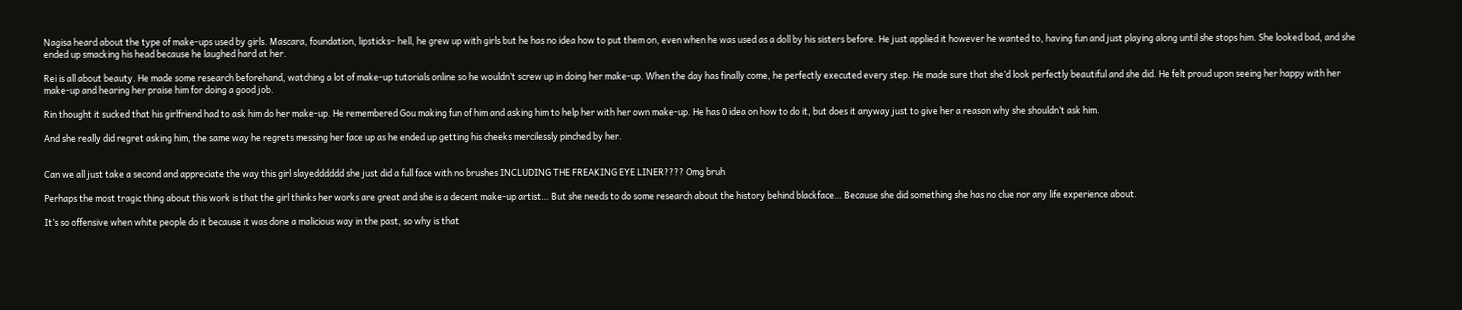Nagisa heard about the type of make-ups used by girls. Mascara, foundation, lipsticks– hell, he grew up with girls but he has no idea how to put them on, even when he was used as a doll by his sisters before. He just applied it however he wanted to, having fun and just playing along until she stops him. She looked bad, and she ended up smacking his head because he laughed hard at her.

Rei is all about beauty. He made some research beforehand, watching a lot of make-up tutorials online so he wouldn’t screw up in doing her make-up. When the day has finally come, he perfectly executed every step. He made sure that she’d look perfectly beautiful and she did. He felt proud upon seeing her happy with her make-up and hearing her praise him for doing a good job.

Rin thought it sucked that his girlfriend had to ask him do her make-up. He remembered Gou making fun of him and asking him to help her with her own make-up. He has 0 idea on how to do it, but does it anyway just to give her a reason why she shouldn’t ask him.

And she really did regret asking him, the same way he regrets messing her face up as he ended up getting his cheeks mercilessly pinched by her.


Can we all just take a second and appreciate the way this girl slayedddddd she just did a full face with no brushes INCLUDING THE FREAKING EYE LINER???? Omg bruh

Perhaps the most tragic thing about this work is that the girl thinks her works are great and she is a decent make-up artist… But she needs to do some research about the history behind blackface… Because she did something she has no clue nor any life experience about.

It’s so offensive when white people do it because it was done a malicious way in the past, so why is that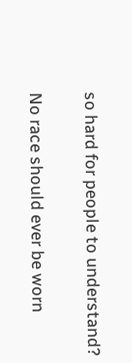so hard for people to understand?

No race should ever be worn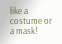like a costume or a mask!